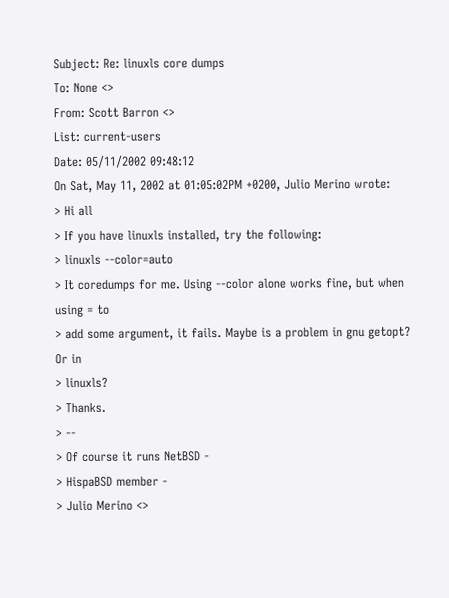Subject: Re: linuxls core dumps
To: None <>
From: Scott Barron <>
List: current-users
Date: 05/11/2002 09:48:12
On Sat, May 11, 2002 at 01:05:02PM +0200, Julio Merino wrote:
> Hi all
> If you have linuxls installed, try the following:
> linuxls --color=auto
> It coredumps for me. Using --color alone works fine, but when using = to
> add some argument, it fails. Maybe is a problem in gnu getopt? Or in
> linuxls?
> Thanks.
> --
> Of course it runs NetBSD -
> HispaBSD member -
> Julio Merino <>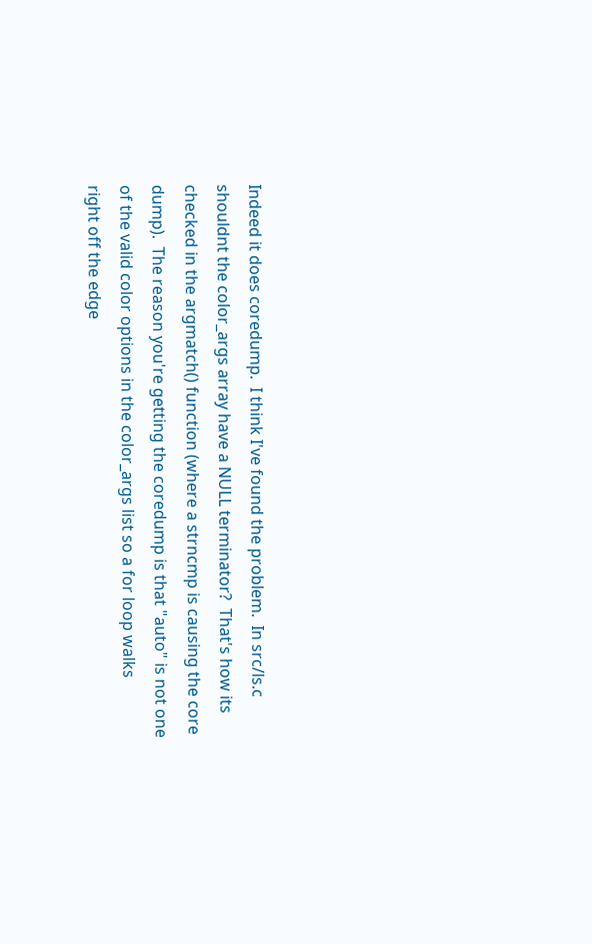Indeed it does coredump.  I think I've found the problem.  In src/ls.c
shouldnt the color_args array have a NULL terminator?  That's how its
checked in the argmatch() function (where a strncmp is causing the core
dump).  The reason you're getting the coredump is that "auto" is not one
of the valid color options in the color_args list so a for loop walks
right off the edge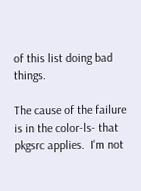of this list doing bad things.

The cause of the failure is in the color-ls- that
pkgsrc applies.  I'm not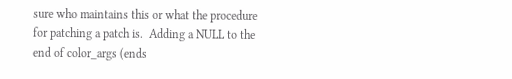sure who maintains this or what the procedure
for patching a patch is.  Adding a NULL to the end of color_args (ends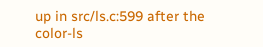up in src/ls.c:599 after the color-ls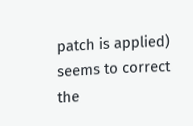patch is applied) seems to correct
the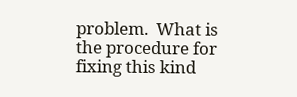problem.  What is the procedure for fixing this kind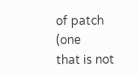of patch (one
that is not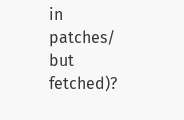in patches/ but fetched)?